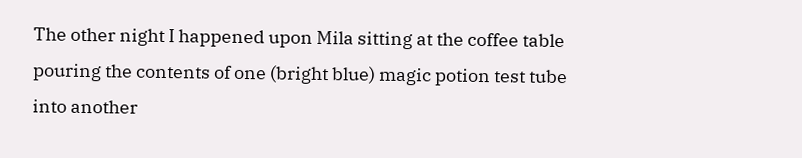The other night I happened upon Mila sitting at the coffee table pouring the contents of one (bright blue) magic potion test tube into another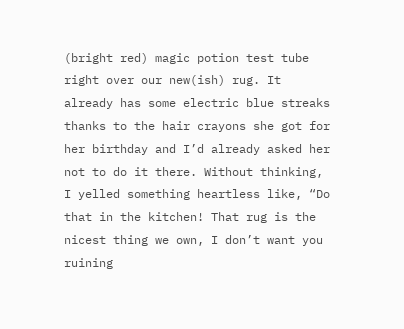(bright red) magic potion test tube right over our new(ish) rug. It already has some electric blue streaks thanks to the hair crayons she got for her birthday and I’d already asked her not to do it there. Without thinking, I yelled something heartless like, “Do that in the kitchen! That rug is the nicest thing we own, I don’t want you ruining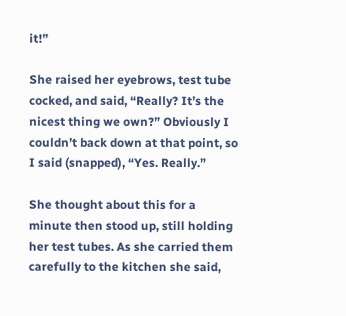it!”

She raised her eyebrows, test tube cocked, and said, “Really? It’s the nicest thing we own?” Obviously I couldn’t back down at that point, so I said (snapped), “Yes. Really.”

She thought about this for a minute then stood up, still holding her test tubes. As she carried them carefully to the kitchen she said,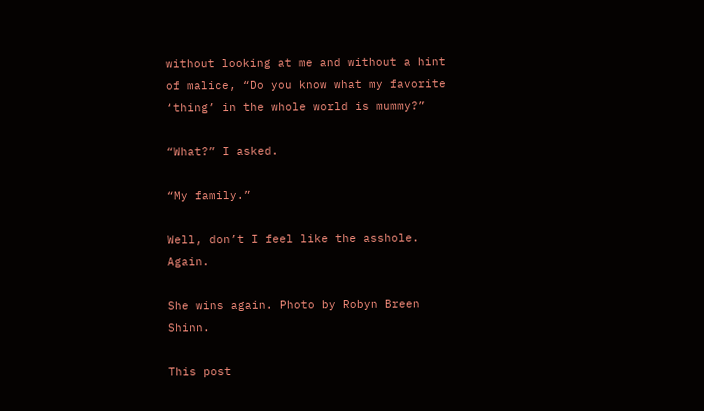without looking at me and without a hint of malice, “Do you know what my favorite ‘thing’ in the whole world is mummy?”

“What?” I asked.

“My family.”

Well, don’t I feel like the asshole. Again.

She wins again. Photo by Robyn Breen Shinn.

This post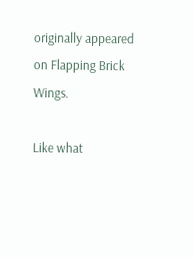originally appeared on Flapping Brick Wings.

Like what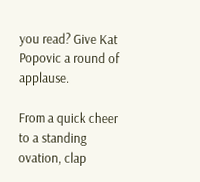you read? Give Kat Popovic a round of applause.

From a quick cheer to a standing ovation, clap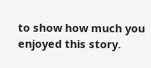to show how much you enjoyed this story.